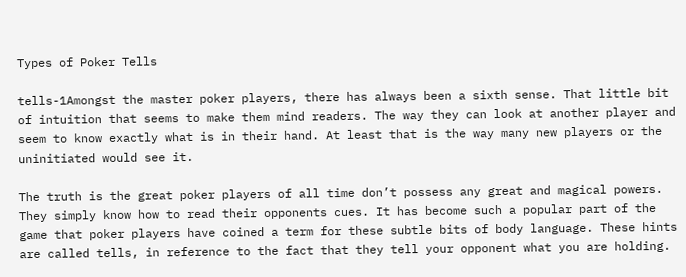Types of Poker Tells

tells-1Amongst the master poker players, there has always been a sixth sense. That little bit of intuition that seems to make them mind readers. The way they can look at another player and seem to know exactly what is in their hand. At least that is the way many new players or the uninitiated would see it.

The truth is the great poker players of all time don’t possess any great and magical powers. They simply know how to read their opponents cues. It has become such a popular part of the game that poker players have coined a term for these subtle bits of body language. These hints are called tells, in reference to the fact that they tell your opponent what you are holding.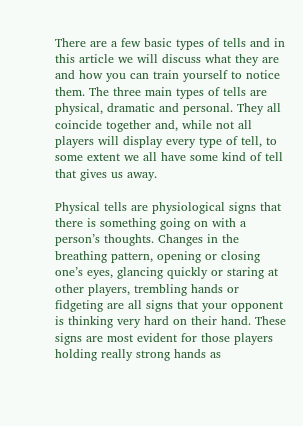There are a few basic types of tells and in this article we will discuss what they are and how you can train yourself to notice them. The three main types of tells are physical, dramatic and personal. They all coincide together and, while not all players will display every type of tell, to some extent we all have some kind of tell that gives us away.

Physical tells are physiological signs that there is something going on with a person’s thoughts. Changes in the breathing pattern, opening or closing one’s eyes, glancing quickly or staring at other players, trembling hands or fidgeting are all signs that your opponent is thinking very hard on their hand. These signs are most evident for those players holding really strong hands as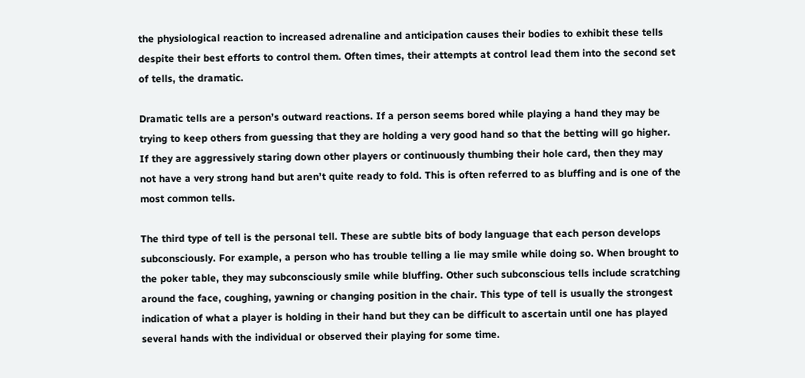the physiological reaction to increased adrenaline and anticipation causes their bodies to exhibit these tells despite their best efforts to control them. Often times, their attempts at control lead them into the second set of tells, the dramatic.

Dramatic tells are a person’s outward reactions. If a person seems bored while playing a hand they may be trying to keep others from guessing that they are holding a very good hand so that the betting will go higher. If they are aggressively staring down other players or continuously thumbing their hole card, then they may not have a very strong hand but aren’t quite ready to fold. This is often referred to as bluffing and is one of the most common tells.

The third type of tell is the personal tell. These are subtle bits of body language that each person develops subconsciously. For example, a person who has trouble telling a lie may smile while doing so. When brought to the poker table, they may subconsciously smile while bluffing. Other such subconscious tells include scratching around the face, coughing, yawning or changing position in the chair. This type of tell is usually the strongest indication of what a player is holding in their hand but they can be difficult to ascertain until one has played several hands with the individual or observed their playing for some time.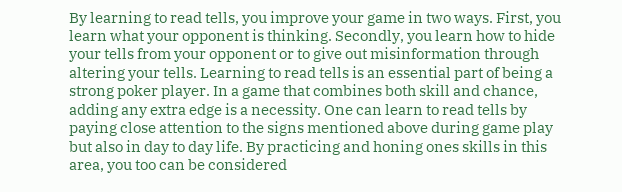By learning to read tells, you improve your game in two ways. First, you learn what your opponent is thinking. Secondly, you learn how to hide your tells from your opponent or to give out misinformation through altering your tells. Learning to read tells is an essential part of being a strong poker player. In a game that combines both skill and chance, adding any extra edge is a necessity. One can learn to read tells by paying close attention to the signs mentioned above during game play but also in day to day life. By practicing and honing ones skills in this area, you too can be considered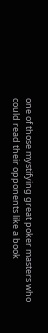one of those mystifying great poker masters who could read their opponents like a book